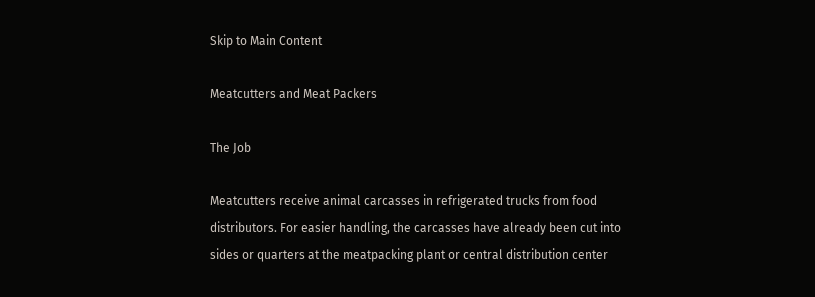Skip to Main Content

Meatcutters and Meat Packers

The Job

Meatcutters receive animal carcasses in refrigerated trucks from food distributors. For easier handling, the carcasses have already been cut into sides or quarters at the meatpacking plant or central distribution center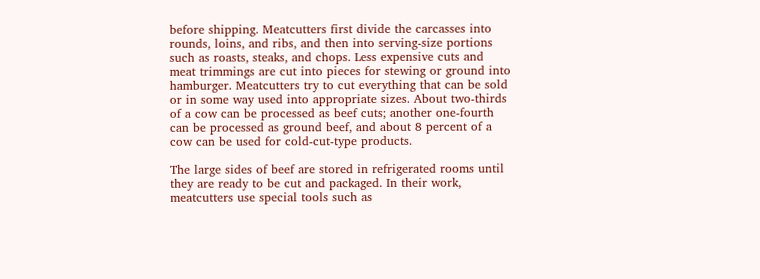before shipping. Meatcutters first divide the carcasses into rounds, loins, and ribs, and then into serving-size portions such as roasts, steaks, and chops. Less expensive cuts and meat trimmings are cut into pieces for stewing or ground into hamburger. Meatcutters try to cut everything that can be sold or in some way used into appropriate sizes. About two-thirds of a cow can be processed as beef cuts; another one-fourth can be processed as ground beef, and about 8 percent of a cow can be used for cold-cut-type products.

The large sides of beef are stored in refrigerated rooms until they are ready to be cut and packaged. In their work, meatcutters use special tools such as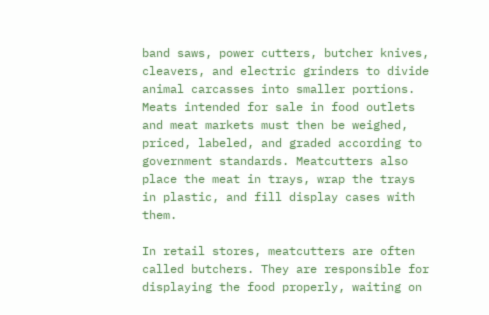band saws, power cutters, butcher knives, cleavers, and electric grinders to divide animal carcasses into smaller portions. Meats intended for sale in food outlets and meat markets must then be weighed, priced, labeled, and graded according to government standards. Meatcutters also place the meat in trays, wrap the trays in plastic, and fill display cases with them.

In retail stores, meatcutters are often called butchers. They are responsible for displaying the food properly, waiting on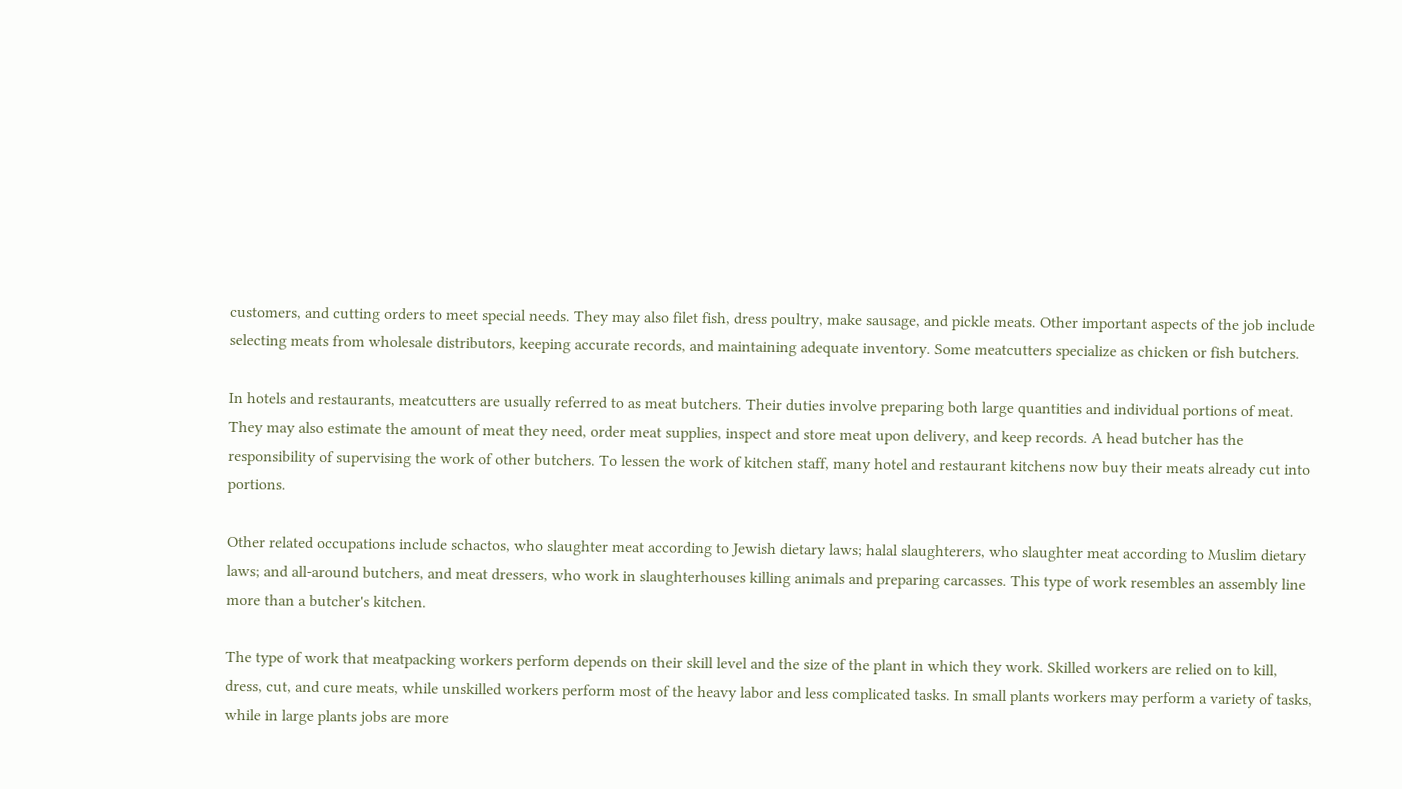customers, and cutting orders to meet special needs. They may also filet fish, dress poultry, make sausage, and pickle meats. Other important aspects of the job include selecting meats from wholesale distributors, keeping accurate records, and maintaining adequate inventory. Some meatcutters specialize as chicken or fish butchers.

In hotels and restaurants, meatcutters are usually referred to as meat butchers. Their duties involve preparing both large quantities and individual portions of meat. They may also estimate the amount of meat they need, order meat supplies, inspect and store meat upon delivery, and keep records. A head butcher has the responsibility of supervising the work of other butchers. To lessen the work of kitchen staff, many hotel and restaurant kitchens now buy their meats already cut into portions.

Other related occupations include schactos, who slaughter meat according to Jewish dietary laws; halal slaughterers, who slaughter meat according to Muslim dietary laws; and all-around butchers, and meat dressers, who work in slaughterhouses killing animals and preparing carcasses. This type of work resembles an assembly line more than a butcher's kitchen.

The type of work that meatpacking workers perform depends on their skill level and the size of the plant in which they work. Skilled workers are relied on to kill, dress, cut, and cure meats, while unskilled workers perform most of the heavy labor and less complicated tasks. In small plants workers may perform a variety of tasks, while in large plants jobs are more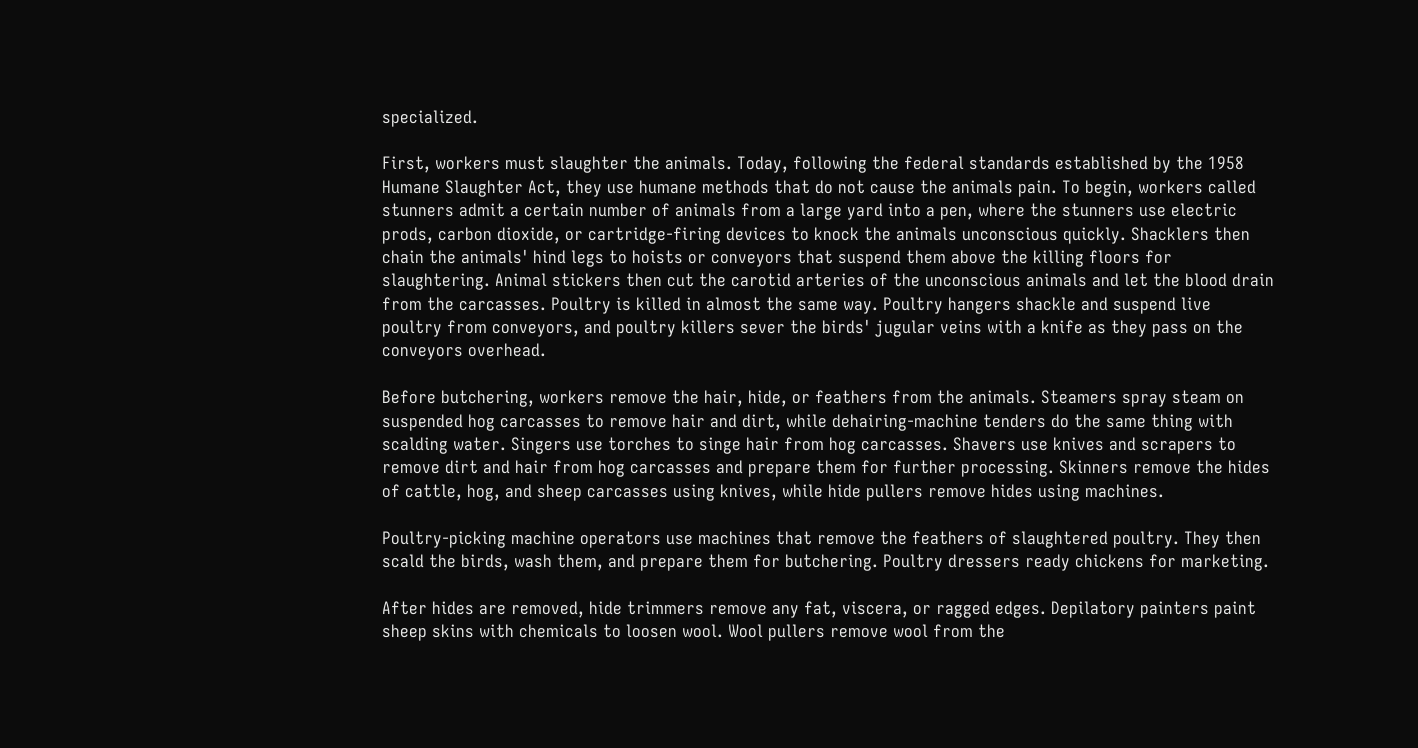specialized.

First, workers must slaughter the animals. Today, following the federal standards established by the 1958 Humane Slaughter Act, they use humane methods that do not cause the animals pain. To begin, workers called stunners admit a certain number of animals from a large yard into a pen, where the stunners use electric prods, carbon dioxide, or cartridge-firing devices to knock the animals unconscious quickly. Shacklers then chain the animals' hind legs to hoists or conveyors that suspend them above the killing floors for slaughtering. Animal stickers then cut the carotid arteries of the unconscious animals and let the blood drain from the carcasses. Poultry is killed in almost the same way. Poultry hangers shackle and suspend live poultry from conveyors, and poultry killers sever the birds' jugular veins with a knife as they pass on the conveyors overhead.

Before butchering, workers remove the hair, hide, or feathers from the animals. Steamers spray steam on suspended hog carcasses to remove hair and dirt, while dehairing-machine tenders do the same thing with scalding water. Singers use torches to singe hair from hog carcasses. Shavers use knives and scrapers to remove dirt and hair from hog carcasses and prepare them for further processing. Skinners remove the hides of cattle, hog, and sheep carcasses using knives, while hide pullers remove hides using machines.

Poultry-picking machine operators use machines that remove the feathers of slaughtered poultry. They then scald the birds, wash them, and prepare them for butchering. Poultry dressers ready chickens for marketing.

After hides are removed, hide trimmers remove any fat, viscera, or ragged edges. Depilatory painters paint sheep skins with chemicals to loosen wool. Wool pullers remove wool from the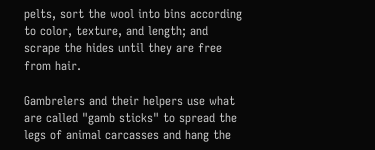pelts, sort the wool into bins according to color, texture, and length; and scrape the hides until they are free from hair.

Gambrelers and their helpers use what are called "gamb sticks" to spread the legs of animal carcasses and hang the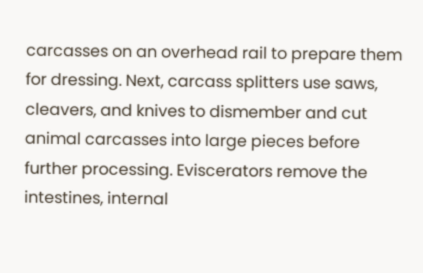carcasses on an overhead rail to prepare them for dressing. Next, carcass splitters use saws, cleavers, and knives to dismember and cut animal carcasses into large pieces before further processing. Eviscerators remove the intestines, internal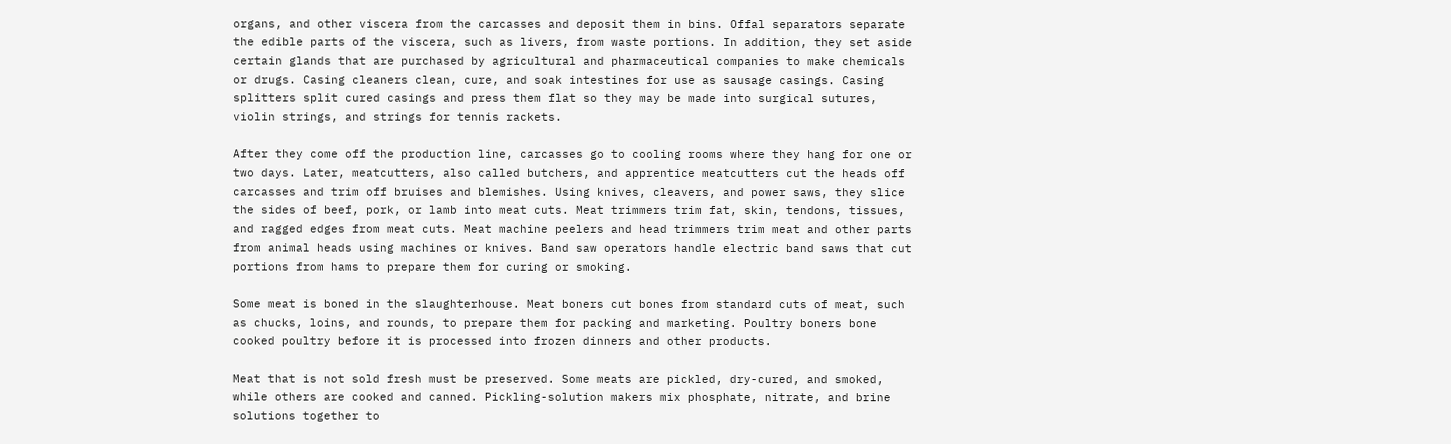organs, and other viscera from the carcasses and deposit them in bins. Offal separators separate the edible parts of the viscera, such as livers, from waste portions. In addition, they set aside certain glands that are purchased by agricultural and pharmaceutical companies to make chemicals or drugs. Casing cleaners clean, cure, and soak intestines for use as sausage casings. Casing splitters split cured casings and press them flat so they may be made into surgical sutures, violin strings, and strings for tennis rackets.

After they come off the production line, carcasses go to cooling rooms where they hang for one or two days. Later, meatcutters, also called butchers, and apprentice meatcutters cut the heads off carcasses and trim off bruises and blemishes. Using knives, cleavers, and power saws, they slice the sides of beef, pork, or lamb into meat cuts. Meat trimmers trim fat, skin, tendons, tissues, and ragged edges from meat cuts. Meat machine peelers and head trimmers trim meat and other parts from animal heads using machines or knives. Band saw operators handle electric band saws that cut portions from hams to prepare them for curing or smoking.

Some meat is boned in the slaughterhouse. Meat boners cut bones from standard cuts of meat, such as chucks, loins, and rounds, to prepare them for packing and marketing. Poultry boners bone cooked poultry before it is processed into frozen dinners and other products.

Meat that is not sold fresh must be preserved. Some meats are pickled, dry-cured, and smoked, while others are cooked and canned. Pickling-solution makers mix phosphate, nitrate, and brine solutions together to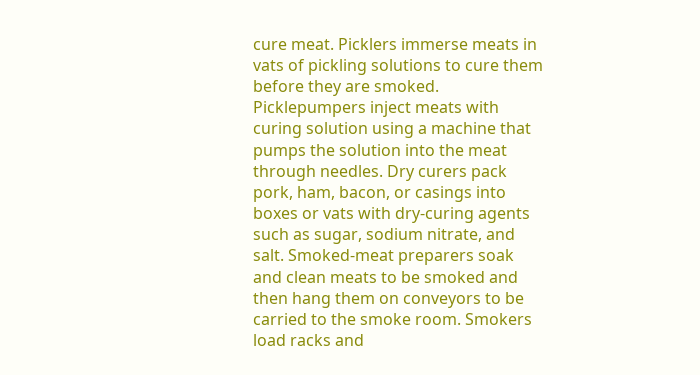cure meat. Picklers immerse meats in vats of pickling solutions to cure them before they are smoked. Picklepumpers inject meats with curing solution using a machine that pumps the solution into the meat through needles. Dry curers pack pork, ham, bacon, or casings into boxes or vats with dry-curing agents such as sugar, sodium nitrate, and salt. Smoked-meat preparers soak and clean meats to be smoked and then hang them on conveyors to be carried to the smoke room. Smokers load racks and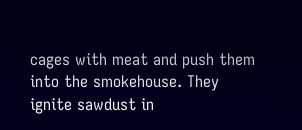cages with meat and push them into the smokehouse. They ignite sawdust in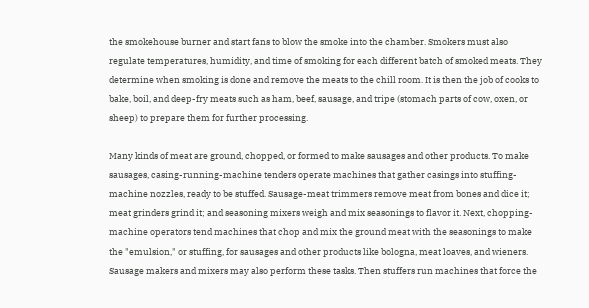the smokehouse burner and start fans to blow the smoke into the chamber. Smokers must also regulate temperatures, humidity, and time of smoking for each different batch of smoked meats. They determine when smoking is done and remove the meats to the chill room. It is then the job of cooks to bake, boil, and deep-fry meats such as ham, beef, sausage, and tripe (stomach parts of cow, oxen, or sheep) to prepare them for further processing.

Many kinds of meat are ground, chopped, or formed to make sausages and other products. To make sausages, casing-running-machine tenders operate machines that gather casings into stuffing-machine nozzles, ready to be stuffed. Sausage-meat trimmers remove meat from bones and dice it; meat grinders grind it; and seasoning mixers weigh and mix seasonings to flavor it. Next, chopping-machine operators tend machines that chop and mix the ground meat with the seasonings to make the "emulsion," or stuffing, for sausages and other products like bologna, meat loaves, and wieners. Sausage makers and mixers may also perform these tasks. Then stuffers run machines that force the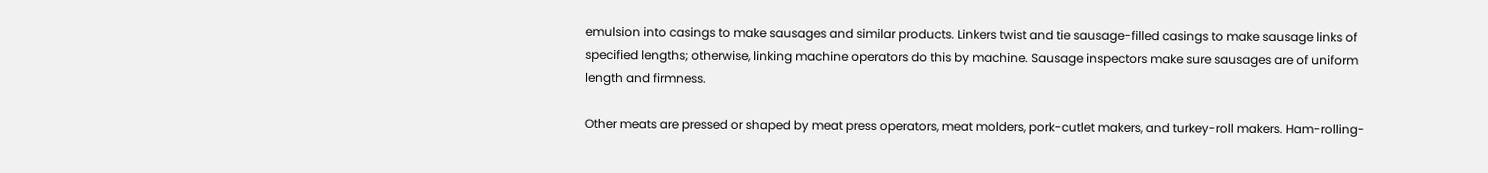emulsion into casings to make sausages and similar products. Linkers twist and tie sausage-filled casings to make sausage links of specified lengths; otherwise, linking machine operators do this by machine. Sausage inspectors make sure sausages are of uniform length and firmness.

Other meats are pressed or shaped by meat press operators, meat molders, pork-cutlet makers, and turkey-roll makers. Ham-rolling-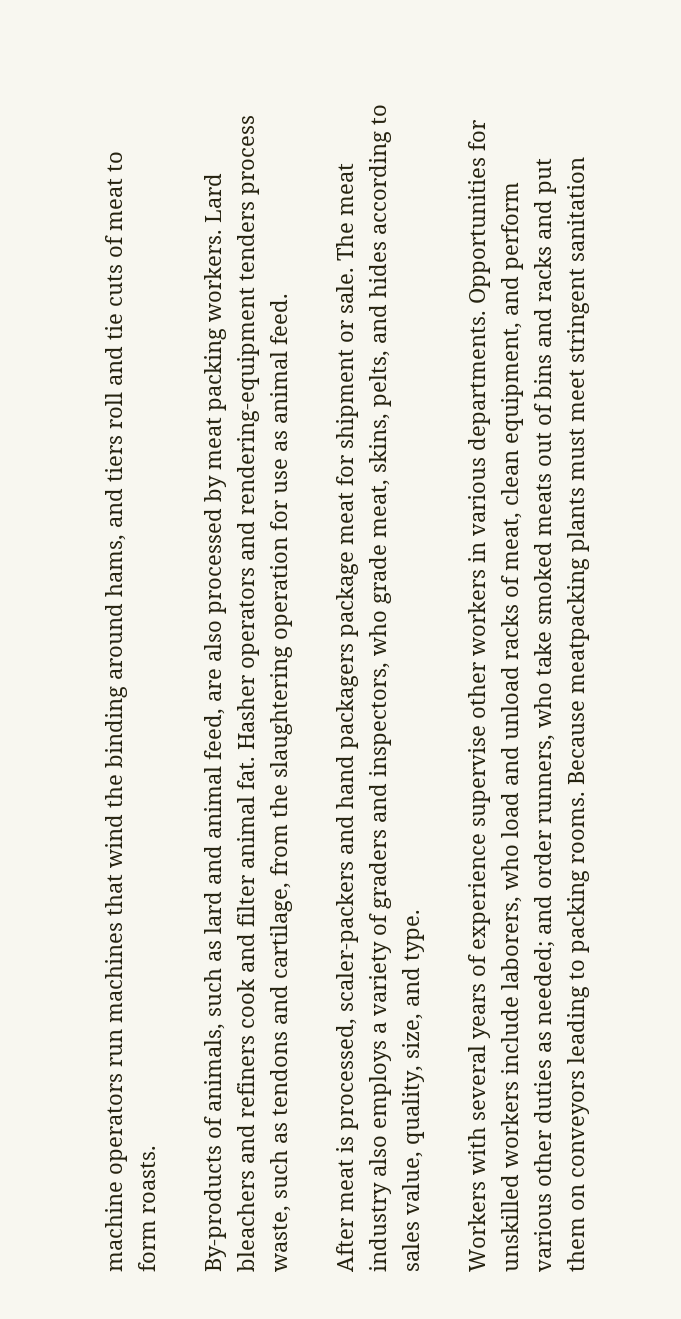machine operators run machines that wind the binding around hams, and tiers roll and tie cuts of meat to form roasts.

By-products of animals, such as lard and animal feed, are also processed by meat packing workers. Lard bleachers and refiners cook and filter animal fat. Hasher operators and rendering-equipment tenders process waste, such as tendons and cartilage, from the slaughtering operation for use as animal feed.

After meat is processed, scaler-packers and hand packagers package meat for shipment or sale. The meat industry also employs a variety of graders and inspectors, who grade meat, skins, pelts, and hides according to sales value, quality, size, and type.

Workers with several years of experience supervise other workers in various departments. Opportunities for unskilled workers include laborers, who load and unload racks of meat, clean equipment, and perform various other duties as needed; and order runners, who take smoked meats out of bins and racks and put them on conveyors leading to packing rooms. Because meatpacking plants must meet stringent sanitation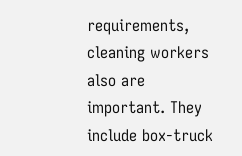requirements, cleaning workers also are important. They include box-truck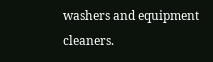washers and equipment cleaners.